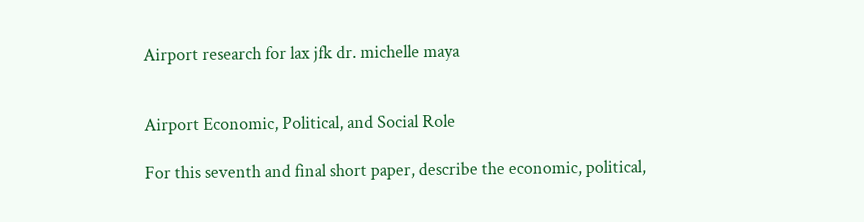Airport research for lax jfk dr. michelle maya


Airport Economic, Political, and Social Role

For this seventh and final short paper, describe the economic, political,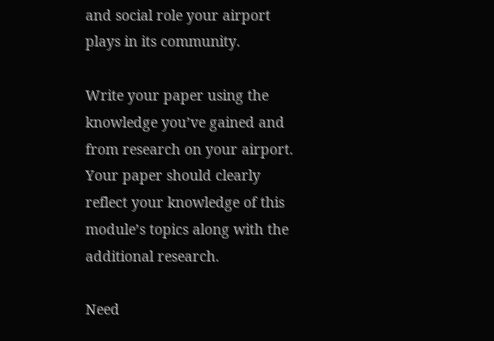and social role your airport plays in its community.

Write your paper using the knowledge you’ve gained and from research on your airport. Your paper should clearly reflect your knowledge of this module’s topics along with the additional research.

Need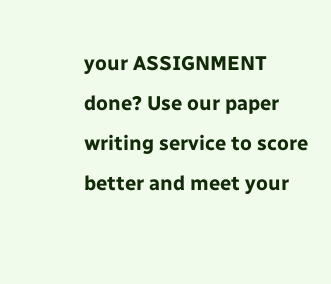your ASSIGNMENT done? Use our paper writing service to score better and meet your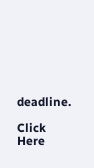deadline.

Click Here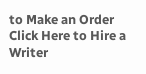to Make an Order Click Here to Hire a Writer